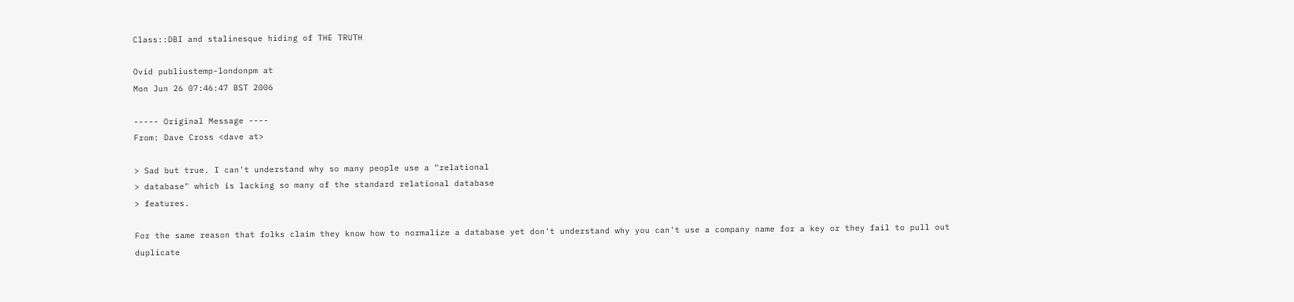Class::DBI and stalinesque hiding of THE TRUTH

Ovid publiustemp-londonpm at
Mon Jun 26 07:46:47 BST 2006

----- Original Message ----
From: Dave Cross <dave at>

> Sad but true. I can't understand why so many people use a "relational
> database" which is lacking so many of the standard relational database
> features.

For the same reason that folks claim they know how to normalize a database yet don't understand why you can't use a company name for a key or they fail to pull out duplicate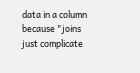data in a column because "joins just complicate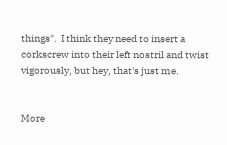things".  I think they need to insert a corkscrew into their left nostril and twist vigorously, but hey, that's just me.


More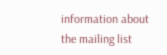information about the mailing list